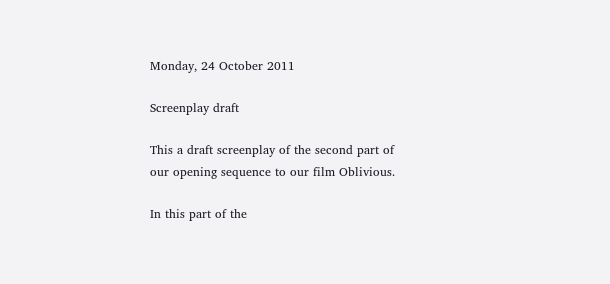Monday, 24 October 2011

Screenplay draft

This a draft screenplay of the second part of our opening sequence to our film Oblivious.

In this part of the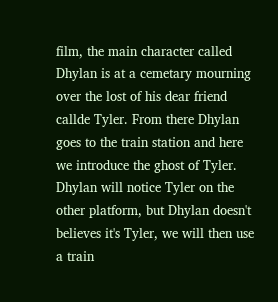film, the main character called Dhylan is at a cemetary mourning over the lost of his dear friend callde Tyler. From there Dhylan goes to the train station and here we introduce the ghost of Tyler. Dhylan will notice Tyler on the other platform, but Dhylan doesn't believes it's Tyler, we will then use a train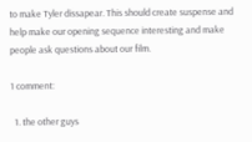to make Tyler dissapear. This should create suspense and help make our opening sequence interesting and make people ask questions about our film.

1 comment:

  1. the other guys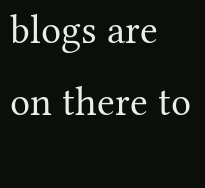blogs are on there to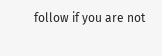follow if you are not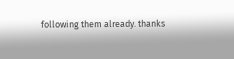following them already. thanks